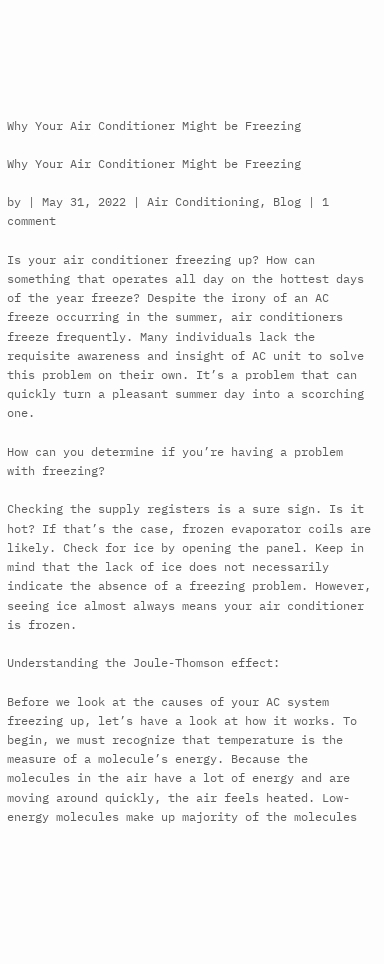Why Your Air Conditioner Might be Freezing

Why Your Air Conditioner Might be Freezing

by | May 31, 2022 | Air Conditioning, Blog | 1 comment

Is your air conditioner freezing up? How can something that operates all day on the hottest days of the year freeze? Despite the irony of an AC freeze occurring in the summer, air conditioners freeze frequently. Many individuals lack the requisite awareness and insight of AC unit to solve this problem on their own. It’s a problem that can quickly turn a pleasant summer day into a scorching one.

How can you determine if you’re having a problem with freezing?

Checking the supply registers is a sure sign. Is it hot? If that’s the case, frozen evaporator coils are likely. Check for ice by opening the panel. Keep in mind that the lack of ice does not necessarily indicate the absence of a freezing problem. However, seeing ice almost always means your air conditioner is frozen.

Understanding the Joule-Thomson effect:

Before we look at the causes of your AC system freezing up, let’s have a look at how it works. To begin, we must recognize that temperature is the measure of a molecule’s energy. Because the molecules in the air have a lot of energy and are moving around quickly, the air feels heated. Low-energy molecules make up majority of the molecules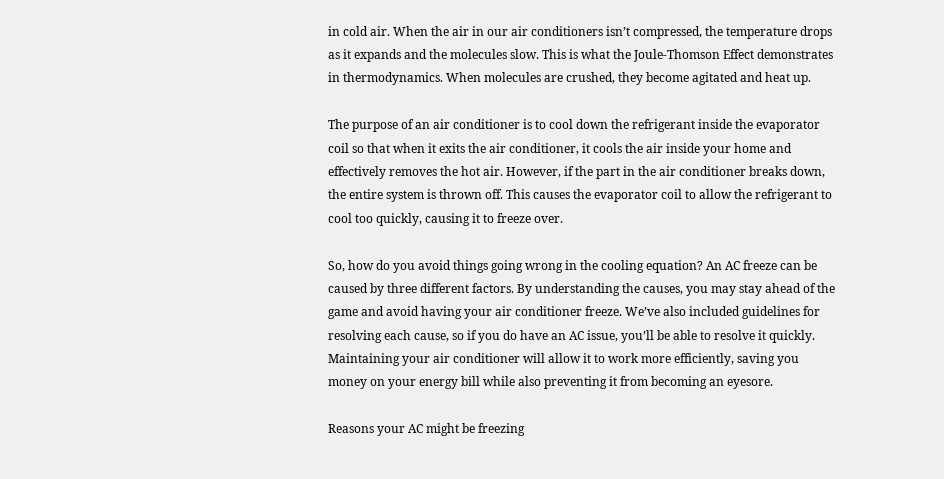in cold air. When the air in our air conditioners isn’t compressed, the temperature drops as it expands and the molecules slow. This is what the Joule-Thomson Effect demonstrates in thermodynamics. When molecules are crushed, they become agitated and heat up.

The purpose of an air conditioner is to cool down the refrigerant inside the evaporator coil so that when it exits the air conditioner, it cools the air inside your home and effectively removes the hot air. However, if the part in the air conditioner breaks down, the entire system is thrown off. This causes the evaporator coil to allow the refrigerant to cool too quickly, causing it to freeze over.

So, how do you avoid things going wrong in the cooling equation? An AC freeze can be caused by three different factors. By understanding the causes, you may stay ahead of the game and avoid having your air conditioner freeze. We’ve also included guidelines for resolving each cause, so if you do have an AC issue, you’ll be able to resolve it quickly. Maintaining your air conditioner will allow it to work more efficiently, saving you money on your energy bill while also preventing it from becoming an eyesore.

Reasons your AC might be freezing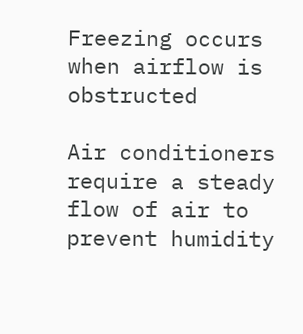Freezing occurs when airflow is obstructed

Air conditioners require a steady flow of air to prevent humidity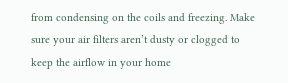from condensing on the coils and freezing. Make sure your air filters aren’t dusty or clogged to keep the airflow in your home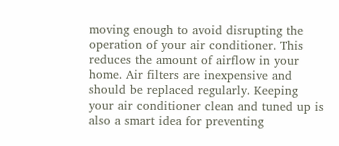moving enough to avoid disrupting the operation of your air conditioner. This reduces the amount of airflow in your home. Air filters are inexpensive and should be replaced regularly. Keeping your air conditioner clean and tuned up is also a smart idea for preventing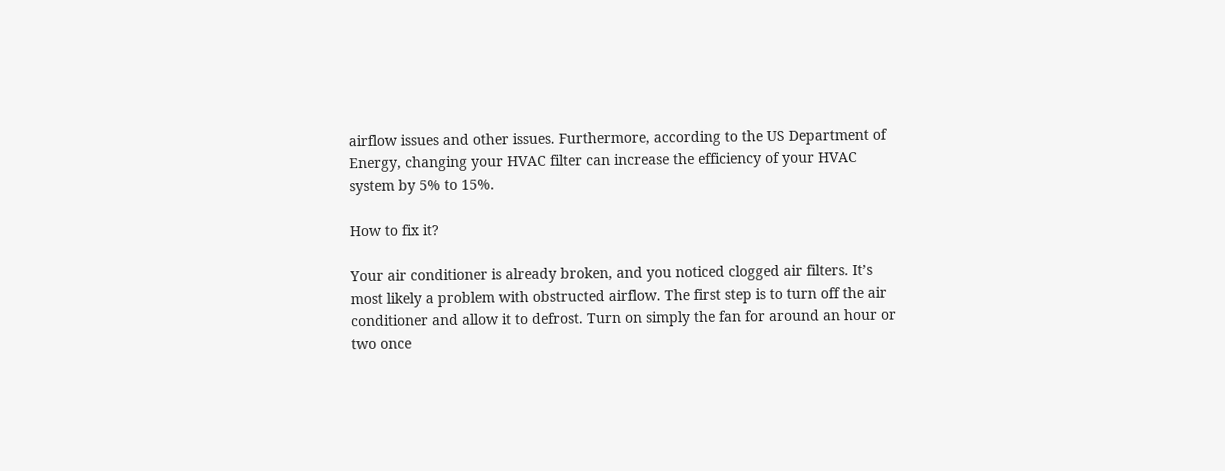airflow issues and other issues. Furthermore, according to the US Department of Energy, changing your HVAC filter can increase the efficiency of your HVAC system by 5% to 15%.

How to fix it?

Your air conditioner is already broken, and you noticed clogged air filters. It’s most likely a problem with obstructed airflow. The first step is to turn off the air conditioner and allow it to defrost. Turn on simply the fan for around an hour or two once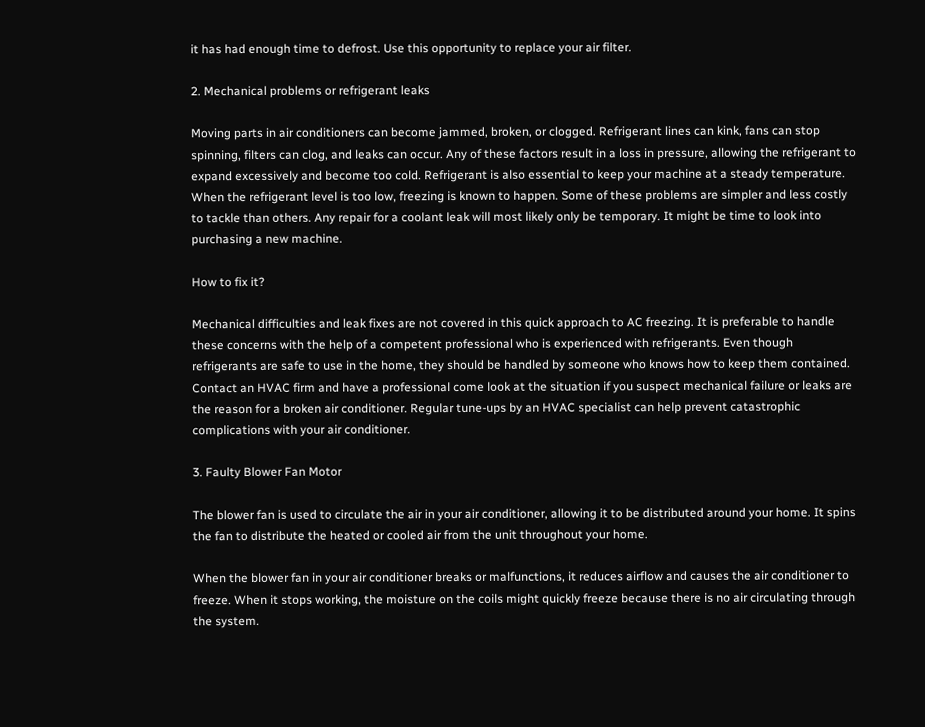it has had enough time to defrost. Use this opportunity to replace your air filter.

2. Mechanical problems or refrigerant leaks

Moving parts in air conditioners can become jammed, broken, or clogged. Refrigerant lines can kink, fans can stop spinning, filters can clog, and leaks can occur. Any of these factors result in a loss in pressure, allowing the refrigerant to expand excessively and become too cold. Refrigerant is also essential to keep your machine at a steady temperature. When the refrigerant level is too low, freezing is known to happen. Some of these problems are simpler and less costly to tackle than others. Any repair for a coolant leak will most likely only be temporary. It might be time to look into purchasing a new machine.

How to fix it?

Mechanical difficulties and leak fixes are not covered in this quick approach to AC freezing. It is preferable to handle these concerns with the help of a competent professional who is experienced with refrigerants. Even though refrigerants are safe to use in the home, they should be handled by someone who knows how to keep them contained. Contact an HVAC firm and have a professional come look at the situation if you suspect mechanical failure or leaks are the reason for a broken air conditioner. Regular tune-ups by an HVAC specialist can help prevent catastrophic complications with your air conditioner.

3. Faulty Blower Fan Motor

The blower fan is used to circulate the air in your air conditioner, allowing it to be distributed around your home. It spins the fan to distribute the heated or cooled air from the unit throughout your home.

When the blower fan in your air conditioner breaks or malfunctions, it reduces airflow and causes the air conditioner to freeze. When it stops working, the moisture on the coils might quickly freeze because there is no air circulating through the system.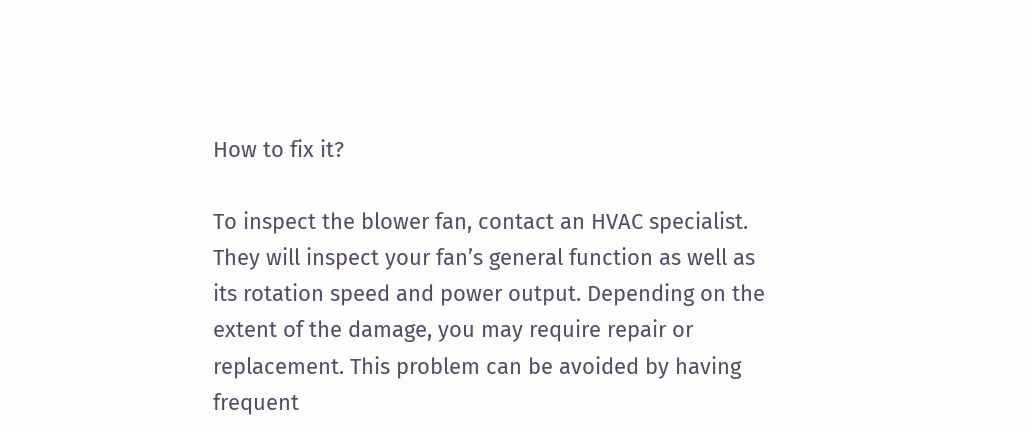How to fix it?

To inspect the blower fan, contact an HVAC specialist. They will inspect your fan’s general function as well as its rotation speed and power output. Depending on the extent of the damage, you may require repair or replacement. This problem can be avoided by having frequent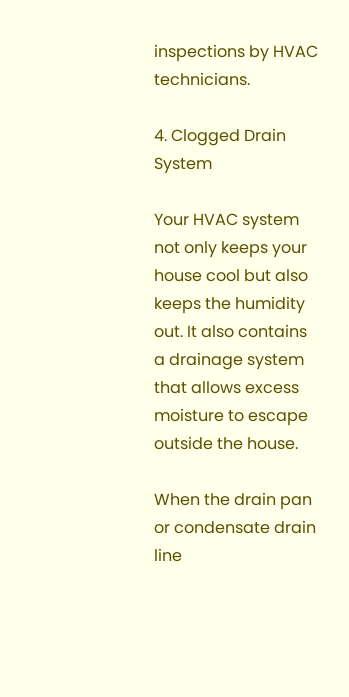inspections by HVAC technicians.

4. Clogged Drain System

Your HVAC system not only keeps your house cool but also keeps the humidity out. It also contains a drainage system that allows excess moisture to escape outside the house.

When the drain pan or condensate drain line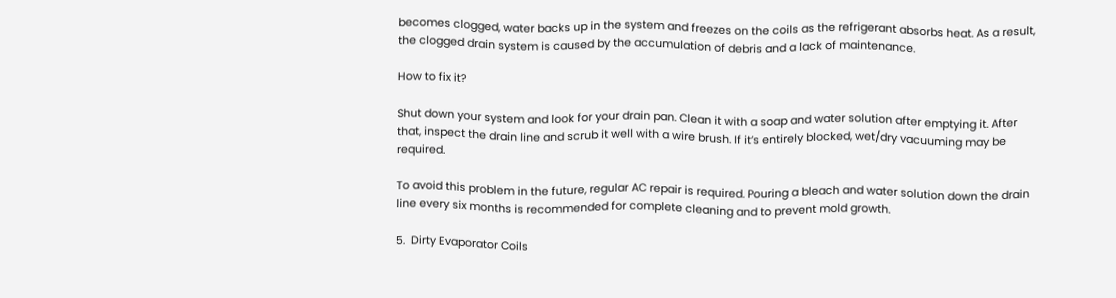becomes clogged, water backs up in the system and freezes on the coils as the refrigerant absorbs heat. As a result, the clogged drain system is caused by the accumulation of debris and a lack of maintenance.

How to fix it?

Shut down your system and look for your drain pan. Clean it with a soap and water solution after emptying it. After that, inspect the drain line and scrub it well with a wire brush. If it’s entirely blocked, wet/dry vacuuming may be required.

To avoid this problem in the future, regular AC repair is required. Pouring a bleach and water solution down the drain line every six months is recommended for complete cleaning and to prevent mold growth.

5.  Dirty Evaporator Coils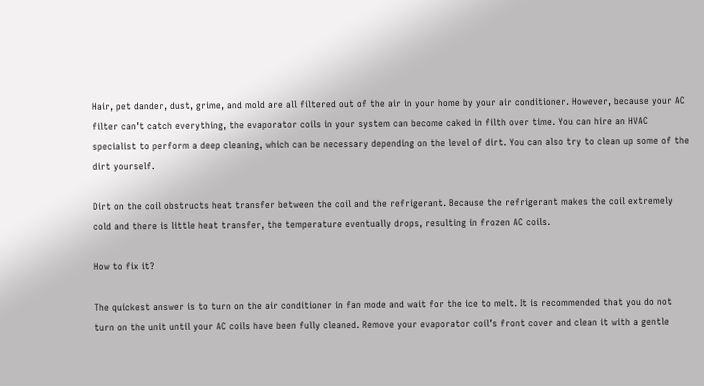Hair, pet dander, dust, grime, and mold are all filtered out of the air in your home by your air conditioner. However, because your AC filter can’t catch everything, the evaporator coils in your system can become caked in filth over time. You can hire an HVAC specialist to perform a deep cleaning, which can be necessary depending on the level of dirt. You can also try to clean up some of the dirt yourself.

Dirt on the coil obstructs heat transfer between the coil and the refrigerant. Because the refrigerant makes the coil extremely cold and there is little heat transfer, the temperature eventually drops, resulting in frozen AC coils.

How to fix it?

The quickest answer is to turn on the air conditioner in fan mode and wait for the ice to melt. It is recommended that you do not turn on the unit until your AC coils have been fully cleaned. Remove your evaporator coil’s front cover and clean it with a gentle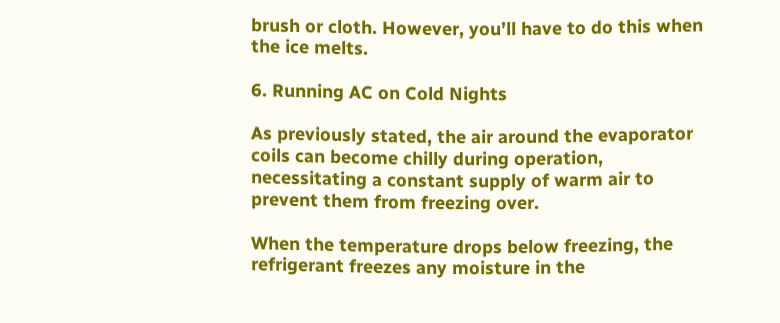brush or cloth. However, you’ll have to do this when the ice melts.

6. Running AC on Cold Nights

As previously stated, the air around the evaporator coils can become chilly during operation, necessitating a constant supply of warm air to prevent them from freezing over.

When the temperature drops below freezing, the refrigerant freezes any moisture in the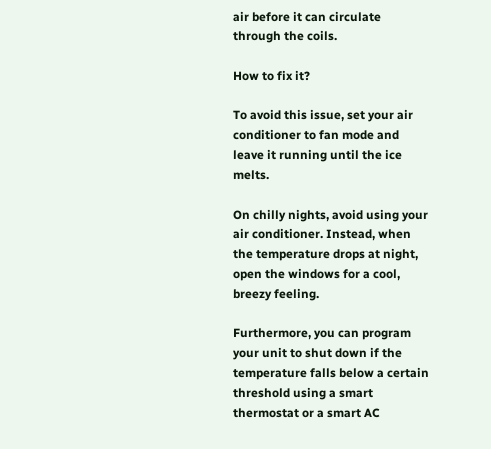air before it can circulate through the coils.

How to fix it?

To avoid this issue, set your air conditioner to fan mode and leave it running until the ice melts.

On chilly nights, avoid using your air conditioner. Instead, when the temperature drops at night, open the windows for a cool, breezy feeling.

Furthermore, you can program your unit to shut down if the temperature falls below a certain threshold using a smart thermostat or a smart AC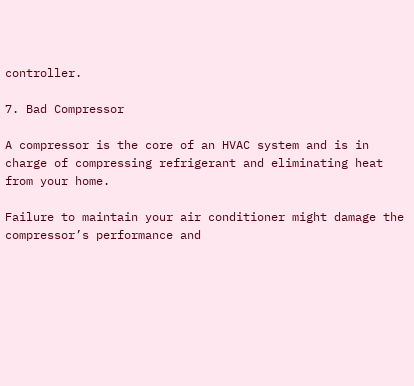controller.

7. Bad Compressor

A compressor is the core of an HVAC system and is in charge of compressing refrigerant and eliminating heat from your home.

Failure to maintain your air conditioner might damage the compressor’s performance and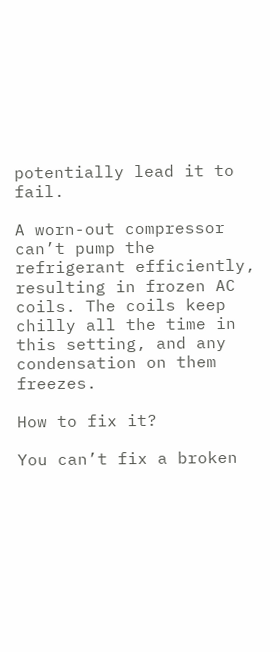potentially lead it to fail.

A worn-out compressor can’t pump the refrigerant efficiently, resulting in frozen AC coils. The coils keep chilly all the time in this setting, and any condensation on them freezes.

How to fix it?

You can’t fix a broken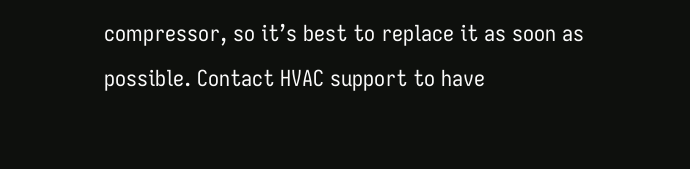compressor, so it’s best to replace it as soon as possible. Contact HVAC support to have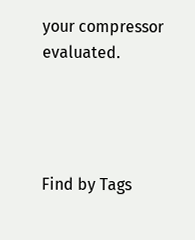your compressor evaluated.




Find by Tags